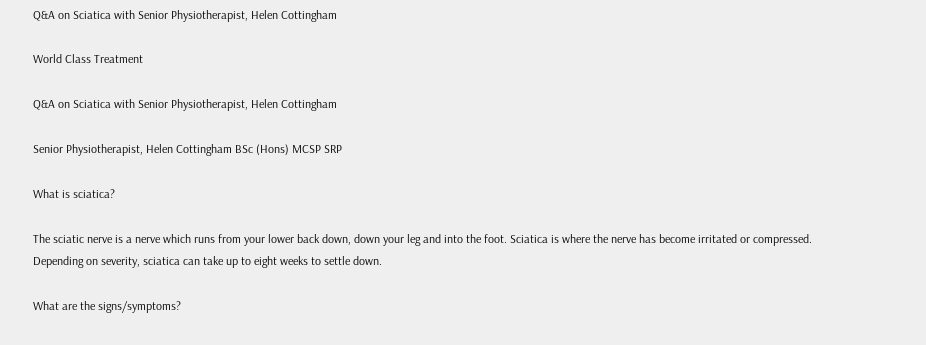Q&A on Sciatica with Senior Physiotherapist, Helen Cottingham

World Class Treatment

Q&A on Sciatica with Senior Physiotherapist, Helen Cottingham

Senior Physiotherapist, Helen Cottingham BSc (Hons) MCSP SRP

What is sciatica?

The sciatic nerve is a nerve which runs from your lower back down, down your leg and into the foot. Sciatica is where the nerve has become irritated or compressed. Depending on severity, sciatica can take up to eight weeks to settle down.

What are the signs/symptoms?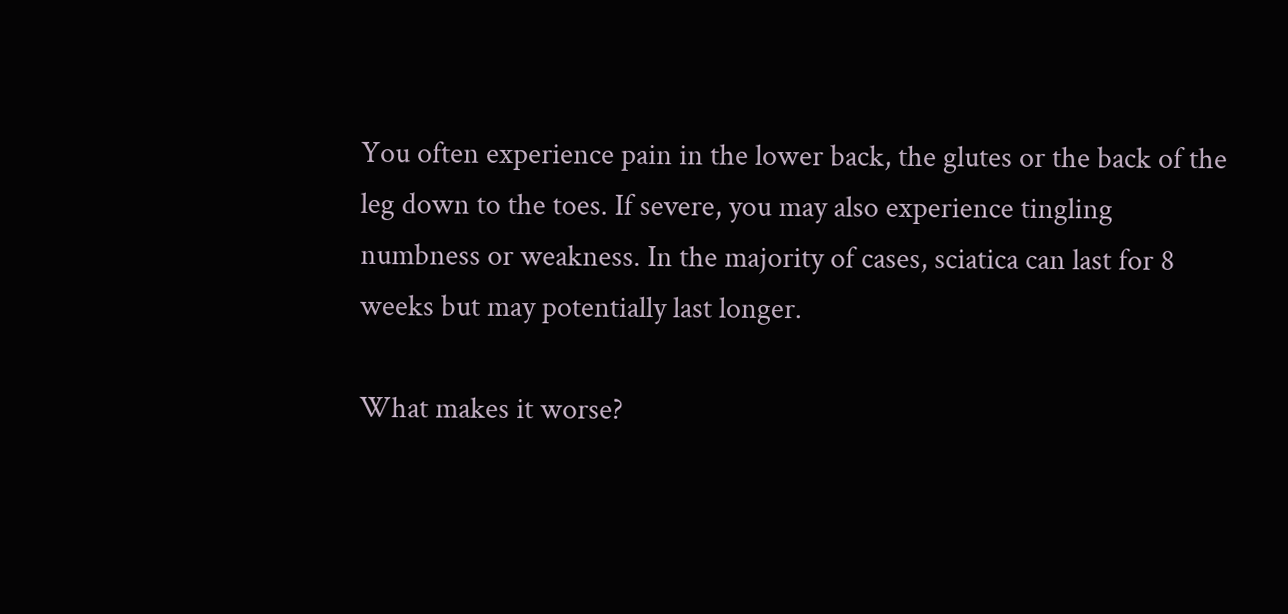You often experience pain in the lower back, the glutes or the back of the leg down to the toes. If severe, you may also experience tingling numbness or weakness. In the majority of cases, sciatica can last for 8 weeks but may potentially last longer.

What makes it worse?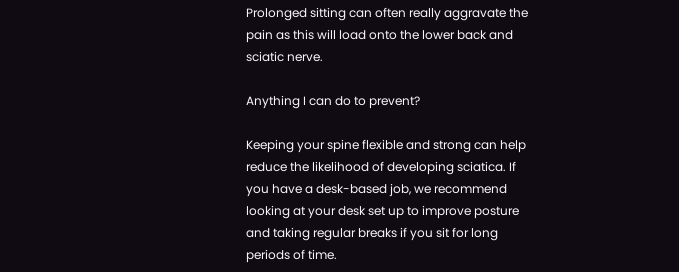Prolonged sitting can often really aggravate the pain as this will load onto the lower back and sciatic nerve.

Anything I can do to prevent?

Keeping your spine flexible and strong can help reduce the likelihood of developing sciatica. If you have a desk-based job, we recommend looking at your desk set up to improve posture and taking regular breaks if you sit for long periods of time.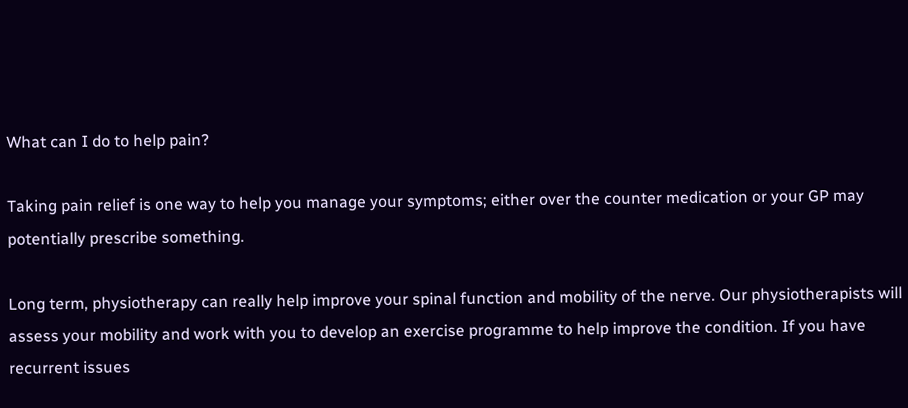What can I do to help pain?

Taking pain relief is one way to help you manage your symptoms; either over the counter medication or your GP may potentially prescribe something.

Long term, physiotherapy can really help improve your spinal function and mobility of the nerve. Our physiotherapists will assess your mobility and work with you to develop an exercise programme to help improve the condition. If you have recurrent issues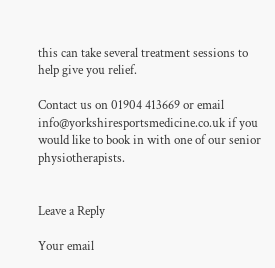this can take several treatment sessions to help give you relief.

Contact us on 01904 413669 or email info@yorkshiresportsmedicine.co.uk if you would like to book in with one of our senior physiotherapists.


Leave a Reply

Your email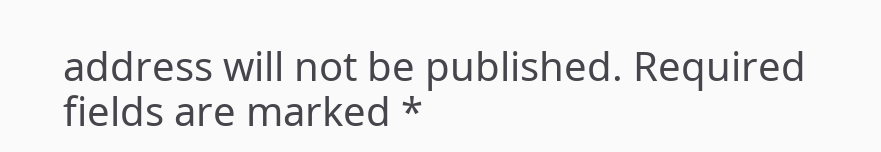address will not be published. Required fields are marked *